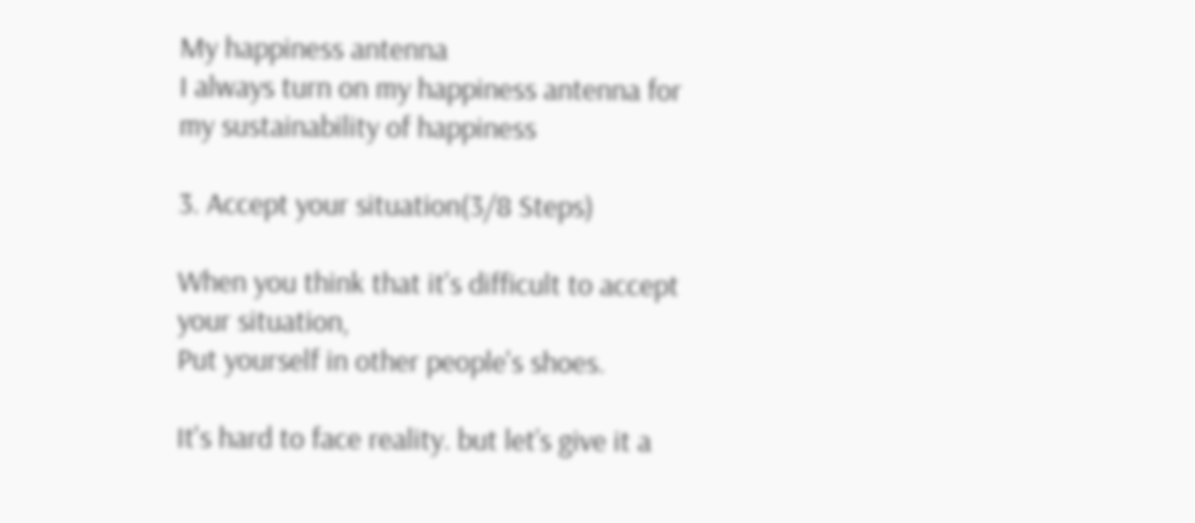My happiness antenna
I always turn on my happiness antenna for my sustainability of happiness

3. Accept your situation(3/8 Steps)

When you think that it's difficult to accept your situation,
Put yourself in other people's shoes.

It's hard to face reality. but let’s give it a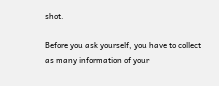shot.

Before you ask yourself, you have to collect
as many information of your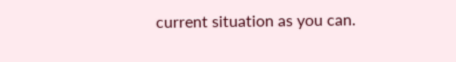current situation as you can.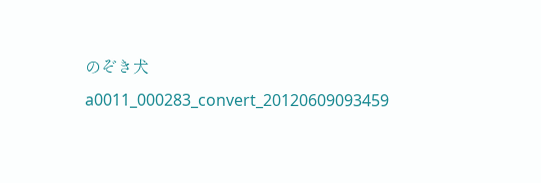のぞき犬 a0011_000283_convert_20120609093459